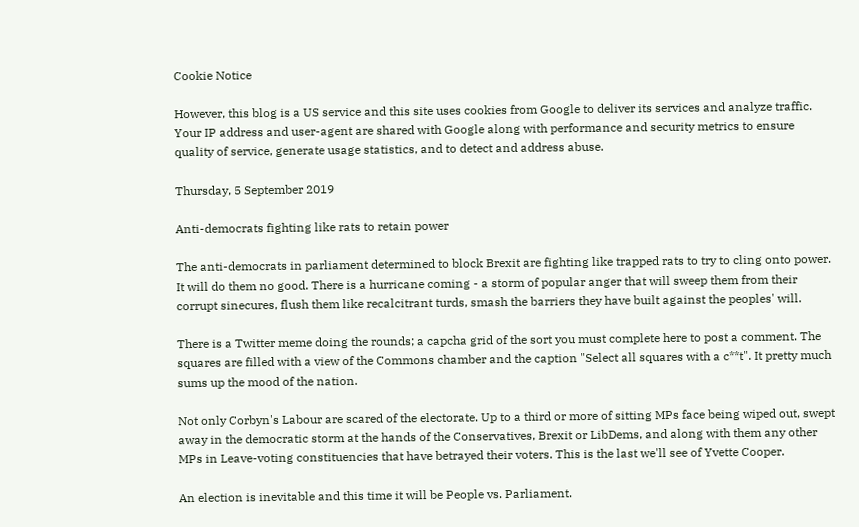Cookie Notice

However, this blog is a US service and this site uses cookies from Google to deliver its services and analyze traffic. Your IP address and user-agent are shared with Google along with performance and security metrics to ensure quality of service, generate usage statistics, and to detect and address abuse.

Thursday, 5 September 2019

Anti-democrats fighting like rats to retain power

The anti-democrats in parliament determined to block Brexit are fighting like trapped rats to try to cling onto power. It will do them no good. There is a hurricane coming - a storm of popular anger that will sweep them from their corrupt sinecures, flush them like recalcitrant turds, smash the barriers they have built against the peoples' will.

There is a Twitter meme doing the rounds; a capcha grid of the sort you must complete here to post a comment. The squares are filled with a view of the Commons chamber and the caption "Select all squares with a c**t". It pretty much sums up the mood of the nation.

Not only Corbyn's Labour are scared of the electorate. Up to a third or more of sitting MPs face being wiped out, swept away in the democratic storm at the hands of the Conservatives, Brexit or LibDems, and along with them any other MPs in Leave-voting constituencies that have betrayed their voters. This is the last we'll see of Yvette Cooper.

An election is inevitable and this time it will be People vs. Parliament.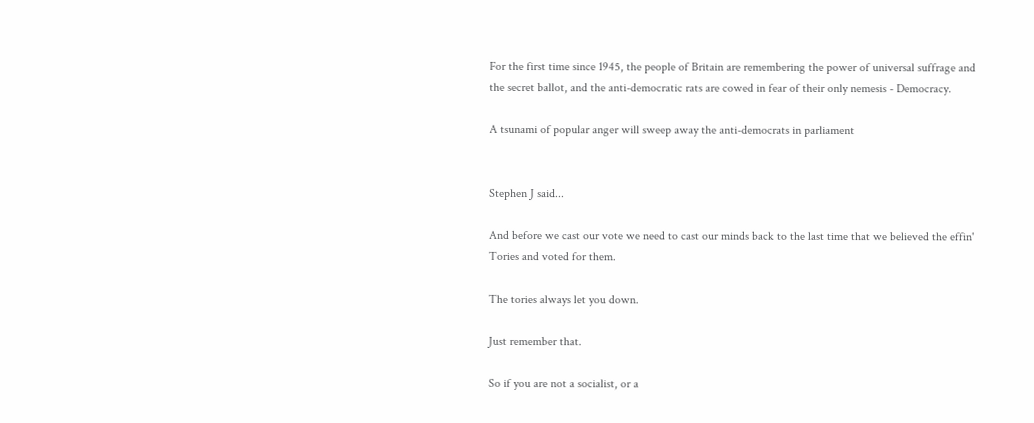For the first time since 1945, the people of Britain are remembering the power of universal suffrage and the secret ballot, and the anti-democratic rats are cowed in fear of their only nemesis - Democracy.

A tsunami of popular anger will sweep away the anti-democrats in parliament


Stephen J said...

And before we cast our vote we need to cast our minds back to the last time that we believed the effin' Tories and voted for them.

The tories always let you down.

Just remember that.

So if you are not a socialist, or a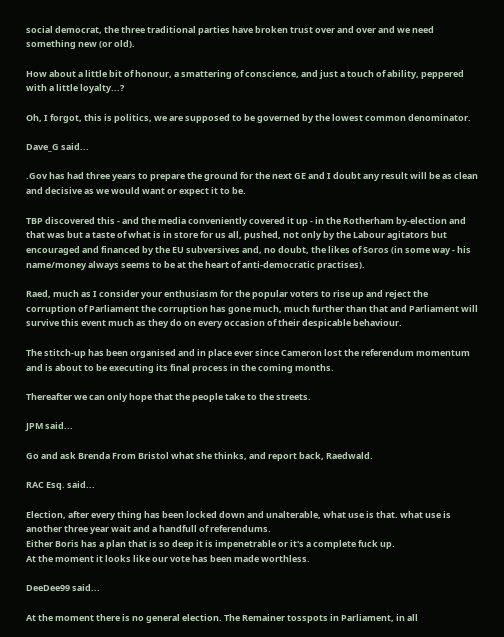social democrat, the three traditional parties have broken trust over and over and we need something new (or old).

How about a little bit of honour, a smattering of conscience, and just a touch of ability, peppered with a little loyalty...?

Oh, I forgot, this is politics, we are supposed to be governed by the lowest common denominator.

Dave_G said...

.Gov has had three years to prepare the ground for the next GE and I doubt any result will be as clean and decisive as we would want or expect it to be.

TBP discovered this - and the media conveniently covered it up - in the Rotherham by-election and that was but a taste of what is in store for us all, pushed, not only by the Labour agitators but encouraged and financed by the EU subversives and, no doubt, the likes of Soros (in some way - his name/money always seems to be at the heart of anti-democratic practises).

Raed, much as I consider your enthusiasm for the popular voters to rise up and reject the corruption of Parliament the corruption has gone much, much further than that and Parliament will survive this event much as they do on every occasion of their despicable behaviour.

The stitch-up has been organised and in place ever since Cameron lost the referendum momentum and is about to be executing its final process in the coming months.

Thereafter we can only hope that the people take to the streets.

JPM said...

Go and ask Brenda From Bristol what she thinks, and report back, Raedwald.

RAC Esq. said...

Election, after every thing has been locked down and unalterable, what use is that. what use is another three year wait and a handfull of referendums.
Either Boris has a plan that is so deep it is impenetrable or it's a complete fuck up.
At the moment it looks like our vote has been made worthless.

DeeDee99 said...

At the moment there is no general election. The Remainer tosspots in Parliament, in all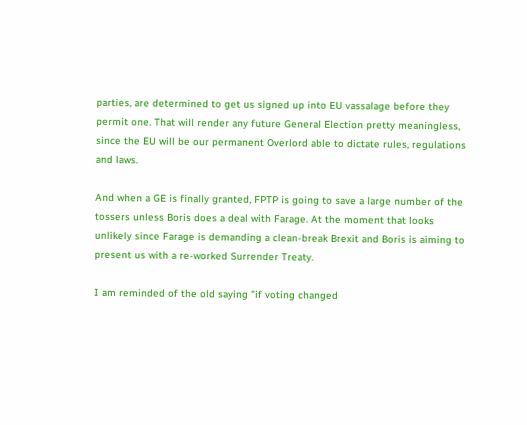parties, are determined to get us signed up into EU vassalage before they permit one. That will render any future General Election pretty meaningless, since the EU will be our permanent Overlord able to dictate rules, regulations and laws.

And when a GE is finally granted, FPTP is going to save a large number of the tossers unless Boris does a deal with Farage. At the moment that looks unlikely since Farage is demanding a clean-break Brexit and Boris is aiming to present us with a re-worked Surrender Treaty.

I am reminded of the old saying "if voting changed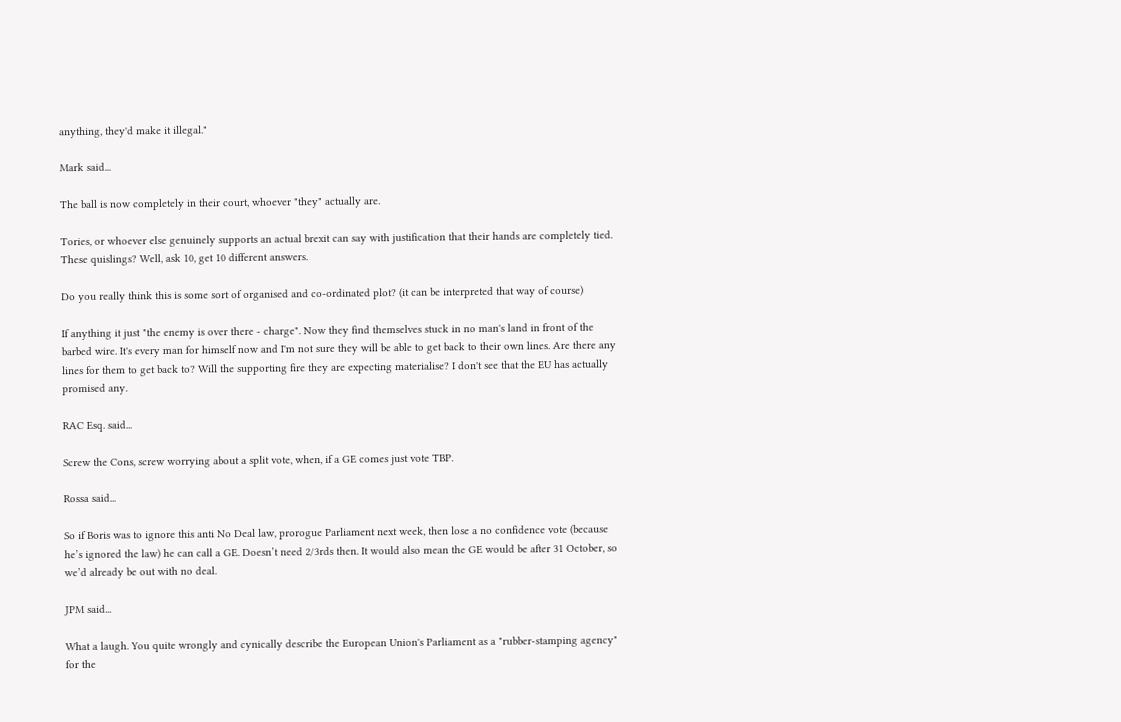anything, they'd make it illegal."

Mark said...

The ball is now completely in their court, whoever "they" actually are.

Tories, or whoever else genuinely supports an actual brexit can say with justification that their hands are completely tied. These quislings? Well, ask 10, get 10 different answers.

Do you really think this is some sort of organised and co-ordinated plot? (it can be interpreted that way of course)

If anything it just "the enemy is over there - charge". Now they find themselves stuck in no man's land in front of the barbed wire. It's every man for himself now and I'm not sure they will be able to get back to their own lines. Are there any lines for them to get back to? Will the supporting fire they are expecting materialise? I don't see that the EU has actually promised any.

RAC Esq. said...

Screw the Cons, screw worrying about a split vote, when, if a GE comes just vote TBP.

Rossa said...

So if Boris was to ignore this anti No Deal law, prorogue Parliament next week, then lose a no confidence vote (because he’s ignored the law) he can call a GE. Doesn’t need 2/3rds then. It would also mean the GE would be after 31 October, so we’d already be out with no deal.

JPM said...

What a laugh. You quite wrongly and cynically describe the European Union's Parliament as a "rubber-stamping agency" for the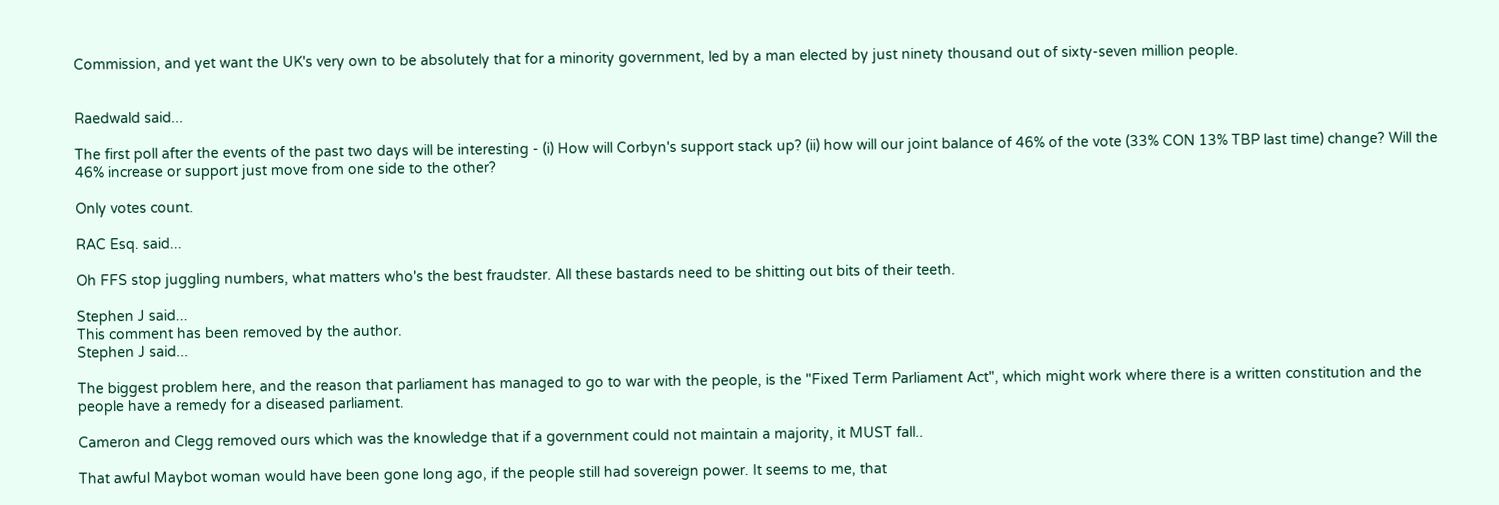Commission, and yet want the UK's very own to be absolutely that for a minority government, led by a man elected by just ninety thousand out of sixty-seven million people.


Raedwald said...

The first poll after the events of the past two days will be interesting - (i) How will Corbyn's support stack up? (ii) how will our joint balance of 46% of the vote (33% CON 13% TBP last time) change? Will the 46% increase or support just move from one side to the other?

Only votes count.

RAC Esq. said...

Oh FFS stop juggling numbers, what matters who's the best fraudster. All these bastards need to be shitting out bits of their teeth.

Stephen J said...
This comment has been removed by the author.
Stephen J said...

The biggest problem here, and the reason that parliament has managed to go to war with the people, is the "Fixed Term Parliament Act", which might work where there is a written constitution and the people have a remedy for a diseased parliament.

Cameron and Clegg removed ours which was the knowledge that if a government could not maintain a majority, it MUST fall..

That awful Maybot woman would have been gone long ago, if the people still had sovereign power. It seems to me, that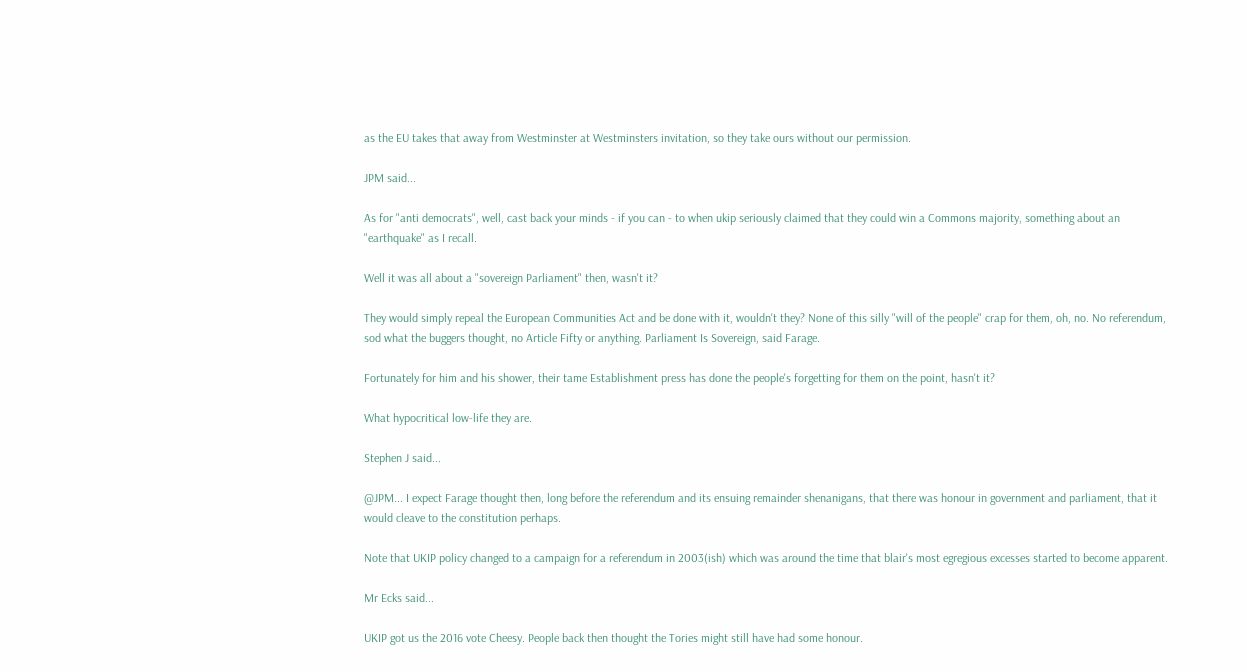as the EU takes that away from Westminster at Westminsters invitation, so they take ours without our permission.

JPM said...

As for "anti democrats", well, cast back your minds - if you can - to when ukip seriously claimed that they could win a Commons majority, something about an "earthquake" as I recall.

Well it was all about a "sovereign Parliament" then, wasn't it?

They would simply repeal the European Communities Act and be done with it, wouldn't they? None of this silly "will of the people" crap for them, oh, no. No referendum, sod what the buggers thought, no Article Fifty or anything. Parliament Is Sovereign, said Farage.

Fortunately for him and his shower, their tame Establishment press has done the people's forgetting for them on the point, hasn't it?

What hypocritical low-life they are.

Stephen J said...

@JPM... I expect Farage thought then, long before the referendum and its ensuing remainder shenanigans, that there was honour in government and parliament, that it would cleave to the constitution perhaps.

Note that UKIP policy changed to a campaign for a referendum in 2003(ish) which was around the time that blair's most egregious excesses started to become apparent.

Mr Ecks said...

UKIP got us the 2016 vote Cheesy. People back then thought the Tories might still have had some honour.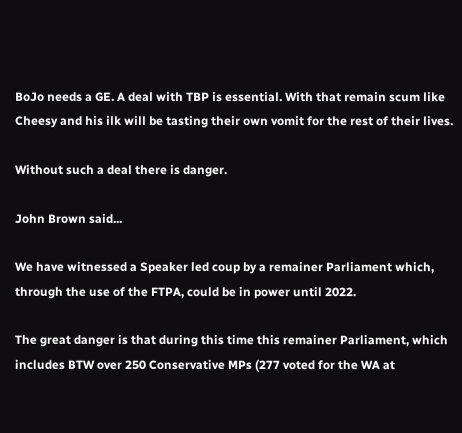BoJo needs a GE. A deal with TBP is essential. With that remain scum like Cheesy and his ilk will be tasting their own vomit for the rest of their lives.

Without such a deal there is danger.

John Brown said...

We have witnessed a Speaker led coup by a remainer Parliament which, through the use of the FTPA, could be in power until 2022.

The great danger is that during this time this remainer Parliament, which includes BTW over 250 Conservative MPs (277 voted for the WA at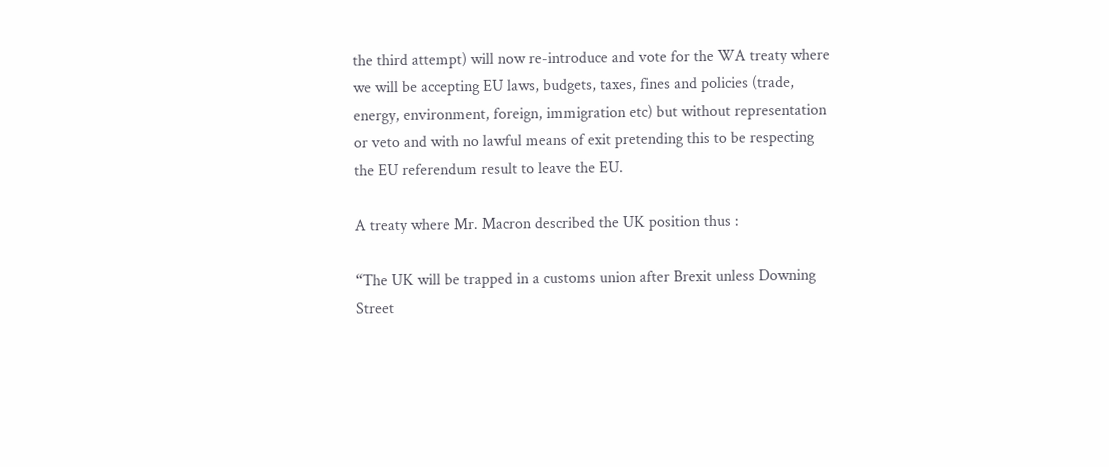the third attempt) will now re-introduce and vote for the WA treaty where we will be accepting EU laws, budgets, taxes, fines and policies (trade, energy, environment, foreign, immigration etc) but without representation or veto and with no lawful means of exit pretending this to be respecting the EU referendum result to leave the EU.

A treaty where Mr. Macron described the UK position thus :

“The UK will be trapped in a customs union after Brexit unless Downing Street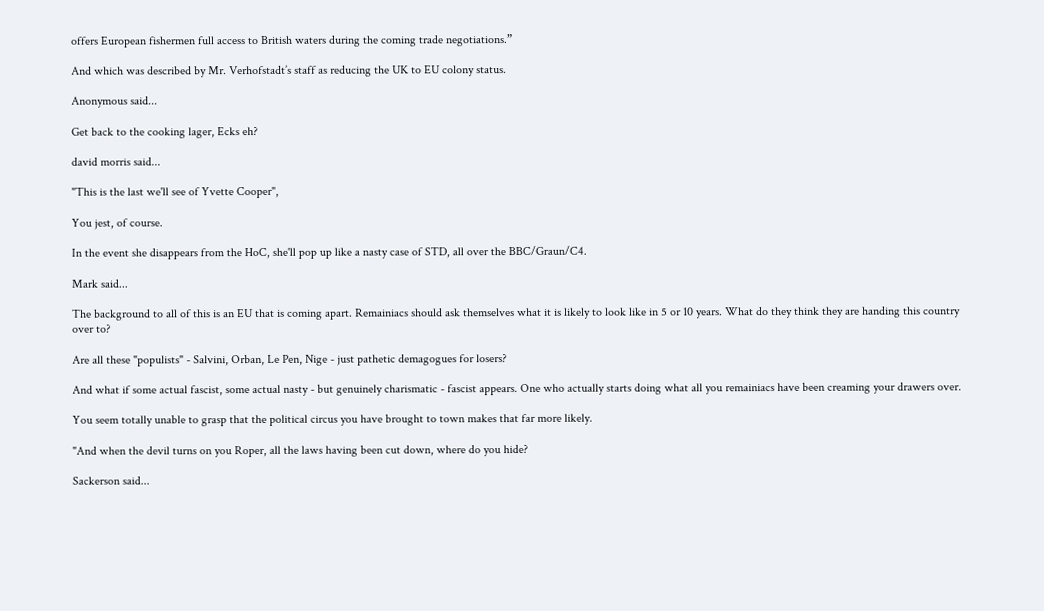offers European fishermen full access to British waters during the coming trade negotiations.”

And which was described by Mr. Verhofstadt’s staff as reducing the UK to EU colony status.

Anonymous said...

Get back to the cooking lager, Ecks eh?

david morris said...

"This is the last we'll see of Yvette Cooper",

You jest, of course.

In the event she disappears from the HoC, she'll pop up like a nasty case of STD, all over the BBC/Graun/C4.

Mark said...

The background to all of this is an EU that is coming apart. Remainiacs should ask themselves what it is likely to look like in 5 or 10 years. What do they think they are handing this country over to?

Are all these "populists" - Salvini, Orban, Le Pen, Nige - just pathetic demagogues for losers?

And what if some actual fascist, some actual nasty - but genuinely charismatic - fascist appears. One who actually starts doing what all you remainiacs have been creaming your drawers over.

You seem totally unable to grasp that the political circus you have brought to town makes that far more likely.

"And when the devil turns on you Roper, all the laws having been cut down, where do you hide?

Sackerson said...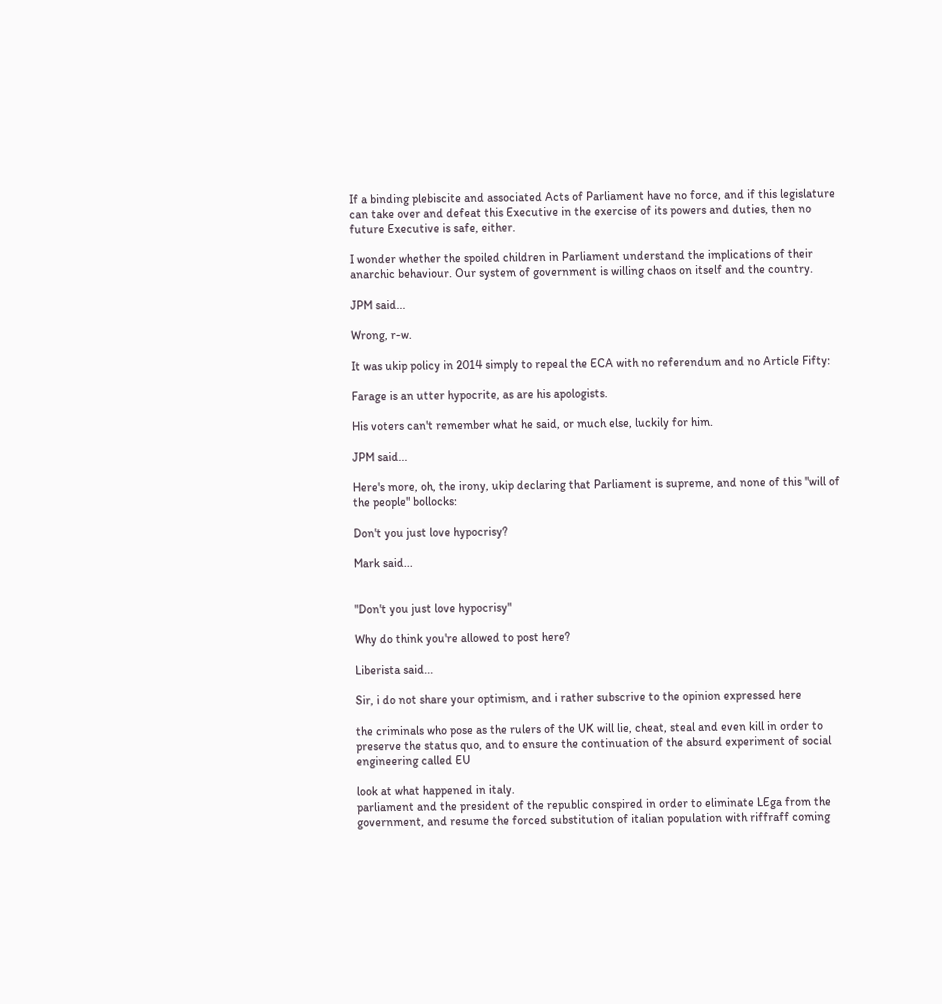If a binding plebiscite and associated Acts of Parliament have no force, and if this legislature can take over and defeat this Executive in the exercise of its powers and duties, then no future Executive is safe, either.

I wonder whether the spoiled children in Parliament understand the implications of their anarchic behaviour. Our system of government is willing chaos on itself and the country.

JPM said...

Wrong, r-w.

It was ukip policy in 2014 simply to repeal the ECA with no referendum and no Article Fifty:

Farage is an utter hypocrite, as are his apologists.

His voters can't remember what he said, or much else, luckily for him.

JPM said...

Here's more, oh, the irony, ukip declaring that Parliament is supreme, and none of this "will of the people" bollocks:

Don't you just love hypocrisy?

Mark said...


"Don't you just love hypocrisy"

Why do think you're allowed to post here?

Liberista said...

Sir, i do not share your optimism, and i rather subscrive to the opinion expressed here

the criminals who pose as the rulers of the UK will lie, cheat, steal and even kill in order to preserve the status quo, and to ensure the continuation of the absurd experiment of social engineering called EU

look at what happened in italy.
parliament and the president of the republic conspired in order to eliminate LEga from the government, and resume the forced substitution of italian population with riffraff coming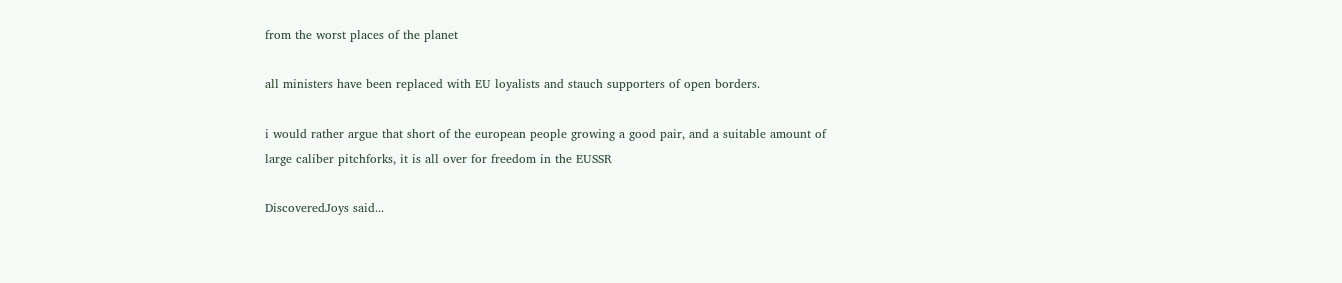from the worst places of the planet

all ministers have been replaced with EU loyalists and stauch supporters of open borders.

i would rather argue that short of the european people growing a good pair, and a suitable amount of large caliber pitchforks, it is all over for freedom in the EUSSR

DiscoveredJoys said...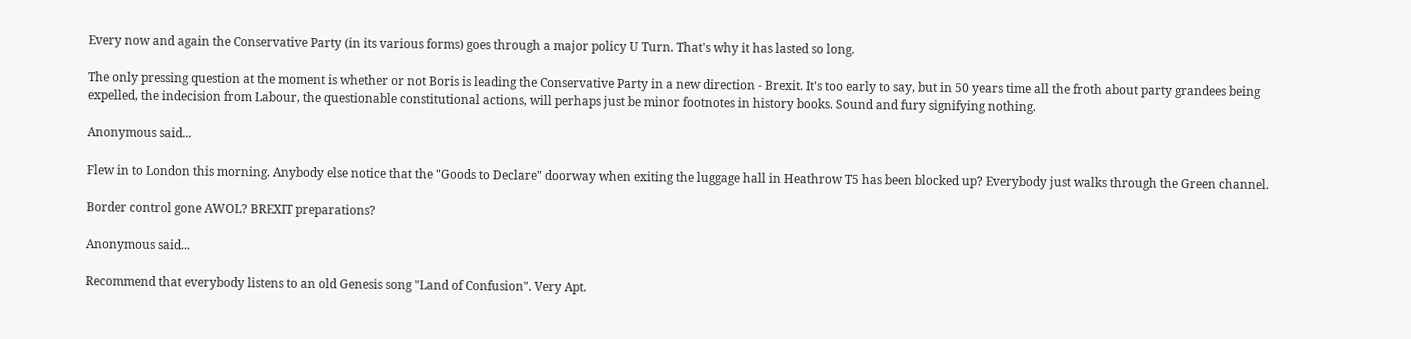Every now and again the Conservative Party (in its various forms) goes through a major policy U Turn. That's why it has lasted so long.

The only pressing question at the moment is whether or not Boris is leading the Conservative Party in a new direction - Brexit. It's too early to say, but in 50 years time all the froth about party grandees being expelled, the indecision from Labour, the questionable constitutional actions, will perhaps just be minor footnotes in history books. Sound and fury signifying nothing.

Anonymous said...

Flew in to London this morning. Anybody else notice that the "Goods to Declare" doorway when exiting the luggage hall in Heathrow T5 has been blocked up? Everybody just walks through the Green channel.

Border control gone AWOL? BREXIT preparations?

Anonymous said...

Recommend that everybody listens to an old Genesis song "Land of Confusion". Very Apt.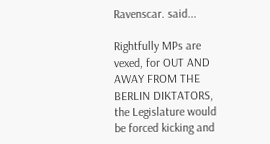Ravenscar. said...

Rightfully MPs are vexed, for OUT AND AWAY FROM THE BERLIN DIKTATORS, the Legislature would be forced kicking and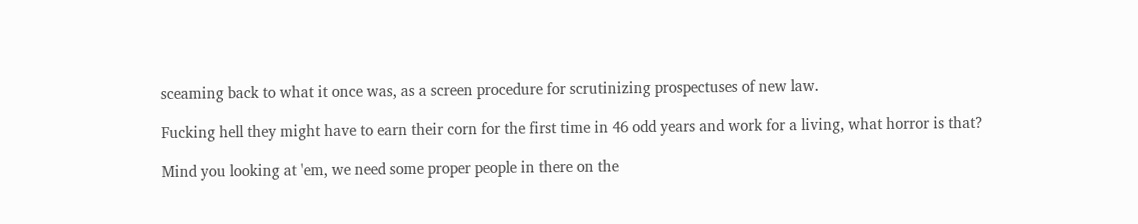sceaming back to what it once was, as a screen procedure for scrutinizing prospectuses of new law.

Fucking hell they might have to earn their corn for the first time in 46 odd years and work for a living, what horror is that?

Mind you looking at 'em, we need some proper people in there on the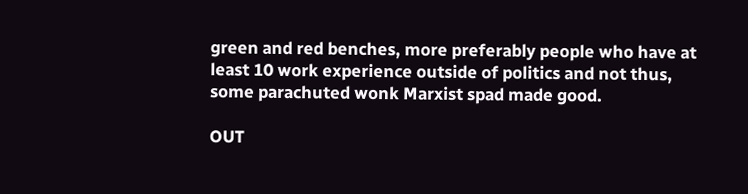green and red benches, more preferably people who have at least 10 work experience outside of politics and not thus, some parachuted wonk Marxist spad made good.

OUT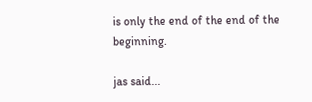is only the end of the end of the beginning.

jas said...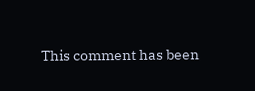This comment has been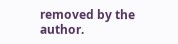removed by the author.